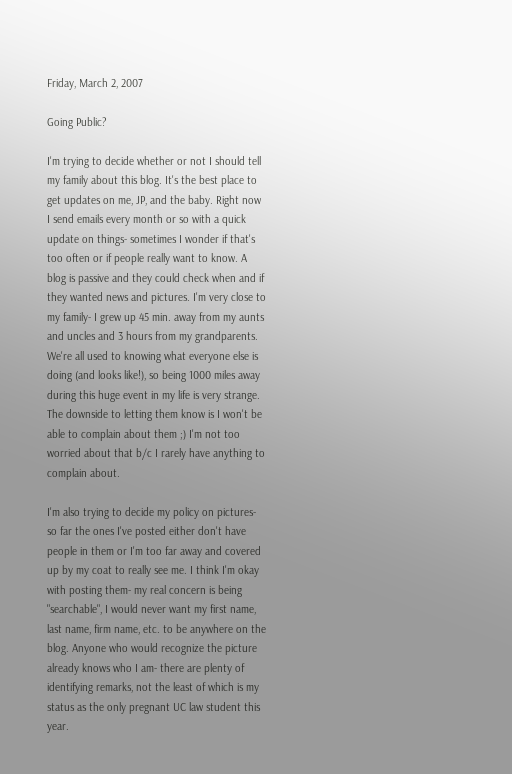Friday, March 2, 2007

Going Public?

I'm trying to decide whether or not I should tell my family about this blog. It's the best place to get updates on me, JP, and the baby. Right now I send emails every month or so with a quick update on things- sometimes I wonder if that's too often or if people really want to know. A blog is passive and they could check when and if they wanted news and pictures. I'm very close to my family- I grew up 45 min. away from my aunts and uncles and 3 hours from my grandparents. We're all used to knowing what everyone else is doing (and looks like!), so being 1000 miles away during this huge event in my life is very strange. The downside to letting them know is I won't be able to complain about them ;) I'm not too worried about that b/c I rarely have anything to complain about.

I'm also trying to decide my policy on pictures- so far the ones I've posted either don't have people in them or I'm too far away and covered up by my coat to really see me. I think I'm okay with posting them- my real concern is being "searchable", I would never want my first name, last name, firm name, etc. to be anywhere on the blog. Anyone who would recognize the picture already knows who I am- there are plenty of identifying remarks, not the least of which is my status as the only pregnant UC law student this year.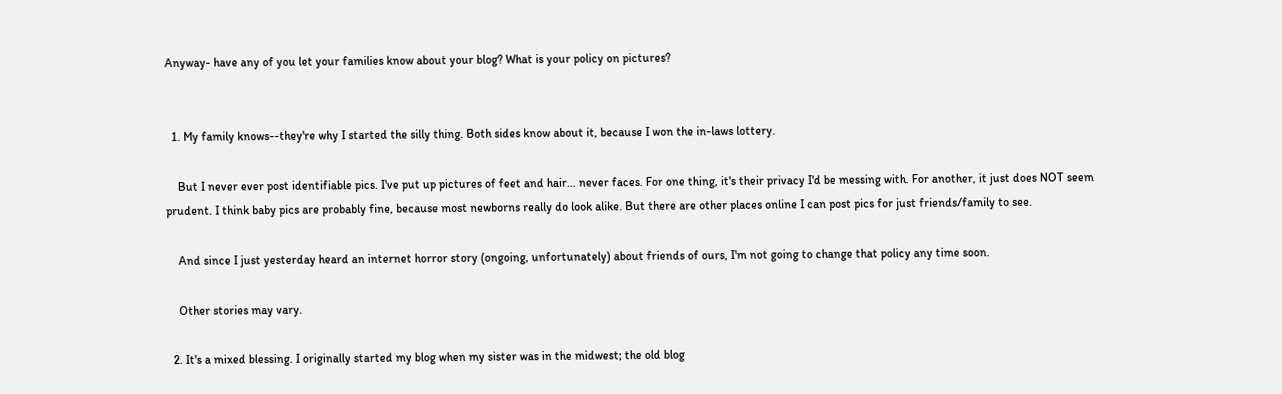Anyway- have any of you let your families know about your blog? What is your policy on pictures?


  1. My family knows--they're why I started the silly thing. Both sides know about it, because I won the in-laws lottery.

    But I never ever post identifiable pics. I've put up pictures of feet and hair... never faces. For one thing, it's their privacy I'd be messing with. For another, it just does NOT seem prudent. I think baby pics are probably fine, because most newborns really do look alike. But there are other places online I can post pics for just friends/family to see.

    And since I just yesterday heard an internet horror story (ongoing, unfortunately) about friends of ours, I'm not going to change that policy any time soon.

    Other stories may vary.

  2. It's a mixed blessing. I originally started my blog when my sister was in the midwest; the old blog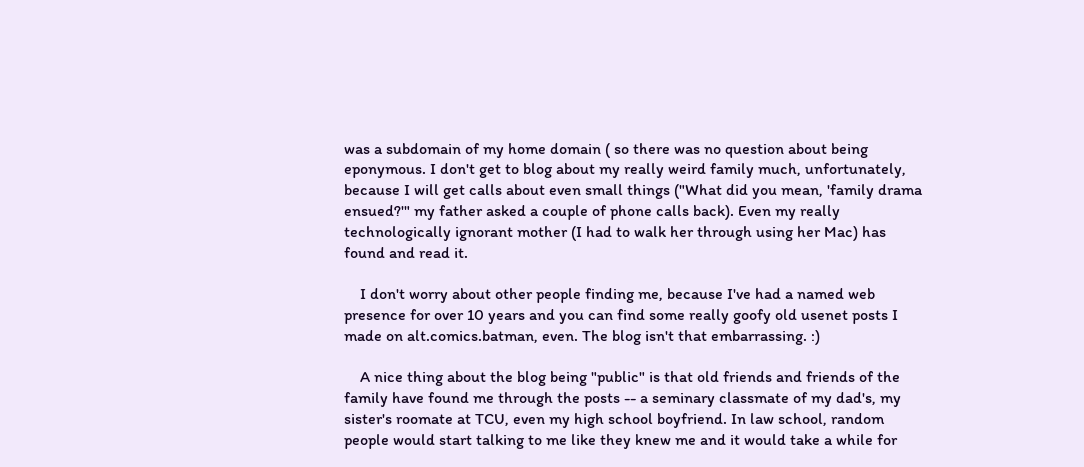was a subdomain of my home domain ( so there was no question about being eponymous. I don't get to blog about my really weird family much, unfortunately, because I will get calls about even small things ("What did you mean, 'family drama ensued?'" my father asked a couple of phone calls back). Even my really technologically ignorant mother (I had to walk her through using her Mac) has found and read it.

    I don't worry about other people finding me, because I've had a named web presence for over 10 years and you can find some really goofy old usenet posts I made on alt.comics.batman, even. The blog isn't that embarrassing. :)

    A nice thing about the blog being "public" is that old friends and friends of the family have found me through the posts -- a seminary classmate of my dad's, my sister's roomate at TCU, even my high school boyfriend. In law school, random people would start talking to me like they knew me and it would take a while for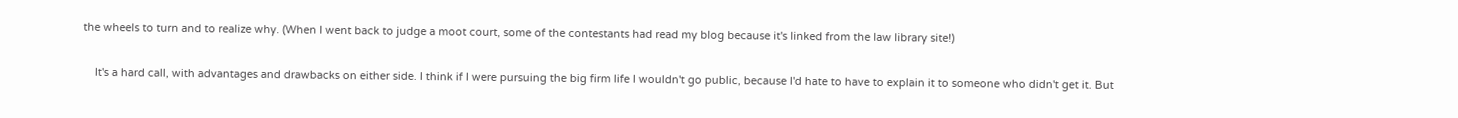the wheels to turn and to realize why. (When I went back to judge a moot court, some of the contestants had read my blog because it's linked from the law library site!)

    It's a hard call, with advantages and drawbacks on either side. I think if I were pursuing the big firm life I wouldn't go public, because I'd hate to have to explain it to someone who didn't get it. But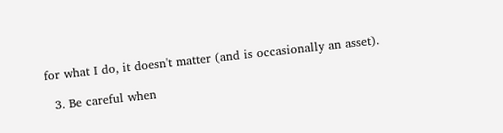for what I do, it doesn't matter (and is occasionally an asset).

  3. Be careful when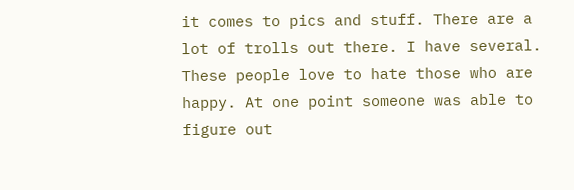it comes to pics and stuff. There are a lot of trolls out there. I have several. These people love to hate those who are happy. At one point someone was able to figure out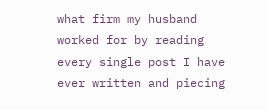what firm my husband worked for by reading every single post I have ever written and piecing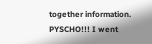together information. PYSCHO!!! I went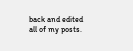back and edited all of my posts.